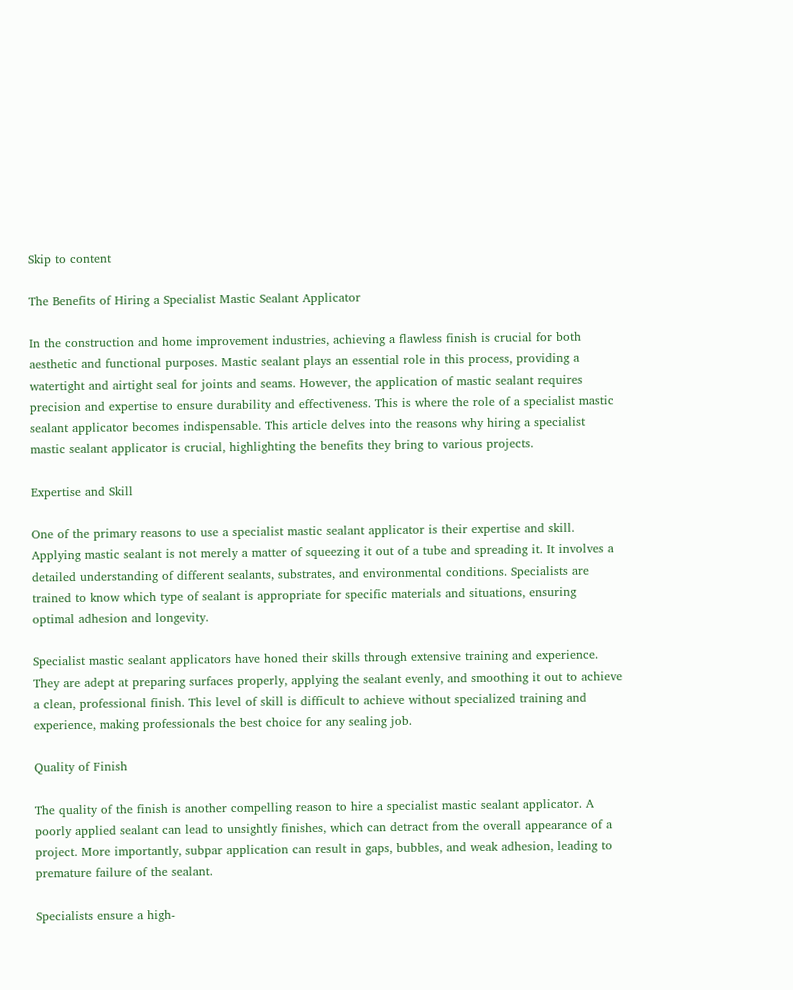Skip to content

The Benefits of Hiring a Specialist Mastic Sealant Applicator

In the construction and home improvement industries, achieving a flawless finish is crucial for both aesthetic and functional purposes. Mastic sealant plays an essential role in this process, providing a watertight and airtight seal for joints and seams. However, the application of mastic sealant requires precision and expertise to ensure durability and effectiveness. This is where the role of a specialist mastic sealant applicator becomes indispensable. This article delves into the reasons why hiring a specialist mastic sealant applicator is crucial, highlighting the benefits they bring to various projects.

Expertise and Skill

One of the primary reasons to use a specialist mastic sealant applicator is their expertise and skill. Applying mastic sealant is not merely a matter of squeezing it out of a tube and spreading it. It involves a detailed understanding of different sealants, substrates, and environmental conditions. Specialists are trained to know which type of sealant is appropriate for specific materials and situations, ensuring optimal adhesion and longevity.

Specialist mastic sealant applicators have honed their skills through extensive training and experience. They are adept at preparing surfaces properly, applying the sealant evenly, and smoothing it out to achieve a clean, professional finish. This level of skill is difficult to achieve without specialized training and experience, making professionals the best choice for any sealing job.

Quality of Finish

The quality of the finish is another compelling reason to hire a specialist mastic sealant applicator. A poorly applied sealant can lead to unsightly finishes, which can detract from the overall appearance of a project. More importantly, subpar application can result in gaps, bubbles, and weak adhesion, leading to premature failure of the sealant.

Specialists ensure a high-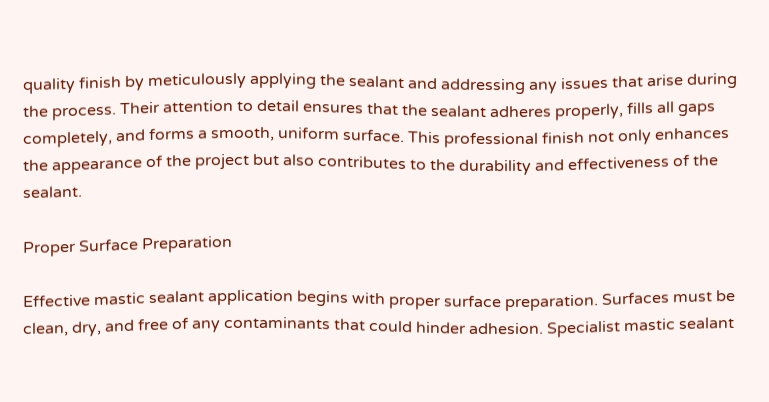quality finish by meticulously applying the sealant and addressing any issues that arise during the process. Their attention to detail ensures that the sealant adheres properly, fills all gaps completely, and forms a smooth, uniform surface. This professional finish not only enhances the appearance of the project but also contributes to the durability and effectiveness of the sealant.

Proper Surface Preparation

Effective mastic sealant application begins with proper surface preparation. Surfaces must be clean, dry, and free of any contaminants that could hinder adhesion. Specialist mastic sealant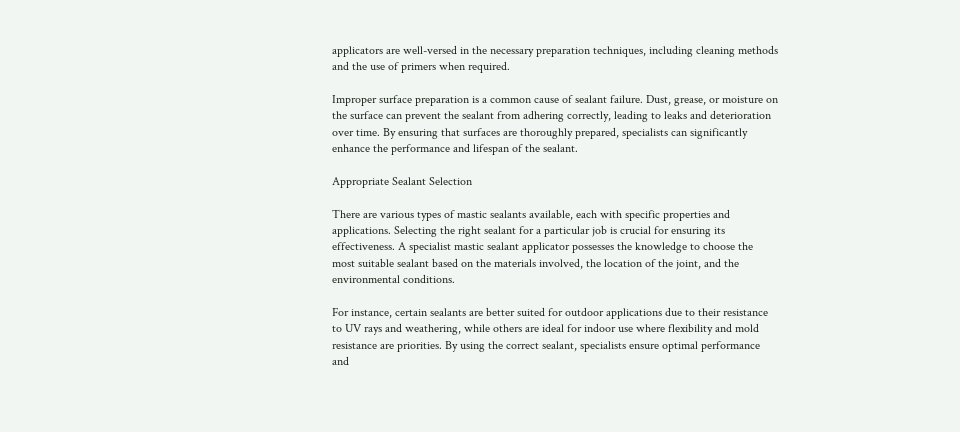applicators are well-versed in the necessary preparation techniques, including cleaning methods and the use of primers when required.

Improper surface preparation is a common cause of sealant failure. Dust, grease, or moisture on the surface can prevent the sealant from adhering correctly, leading to leaks and deterioration over time. By ensuring that surfaces are thoroughly prepared, specialists can significantly enhance the performance and lifespan of the sealant.

Appropriate Sealant Selection

There are various types of mastic sealants available, each with specific properties and applications. Selecting the right sealant for a particular job is crucial for ensuring its effectiveness. A specialist mastic sealant applicator possesses the knowledge to choose the most suitable sealant based on the materials involved, the location of the joint, and the environmental conditions.

For instance, certain sealants are better suited for outdoor applications due to their resistance to UV rays and weathering, while others are ideal for indoor use where flexibility and mold resistance are priorities. By using the correct sealant, specialists ensure optimal performance and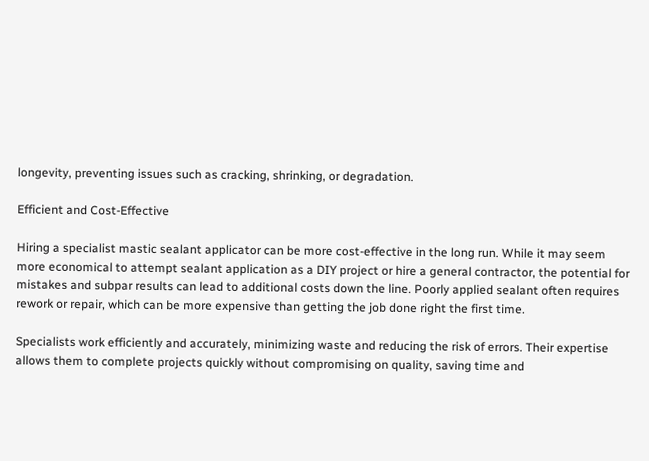longevity, preventing issues such as cracking, shrinking, or degradation.

Efficient and Cost-Effective

Hiring a specialist mastic sealant applicator can be more cost-effective in the long run. While it may seem more economical to attempt sealant application as a DIY project or hire a general contractor, the potential for mistakes and subpar results can lead to additional costs down the line. Poorly applied sealant often requires rework or repair, which can be more expensive than getting the job done right the first time.

Specialists work efficiently and accurately, minimizing waste and reducing the risk of errors. Their expertise allows them to complete projects quickly without compromising on quality, saving time and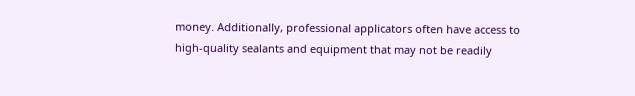money. Additionally, professional applicators often have access to high-quality sealants and equipment that may not be readily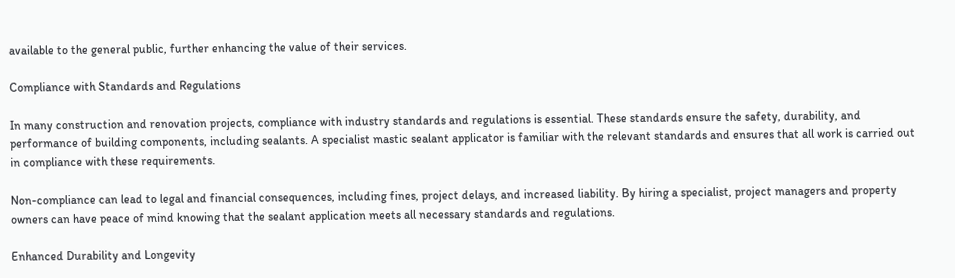available to the general public, further enhancing the value of their services.

Compliance with Standards and Regulations

In many construction and renovation projects, compliance with industry standards and regulations is essential. These standards ensure the safety, durability, and performance of building components, including sealants. A specialist mastic sealant applicator is familiar with the relevant standards and ensures that all work is carried out in compliance with these requirements.

Non-compliance can lead to legal and financial consequences, including fines, project delays, and increased liability. By hiring a specialist, project managers and property owners can have peace of mind knowing that the sealant application meets all necessary standards and regulations.

Enhanced Durability and Longevity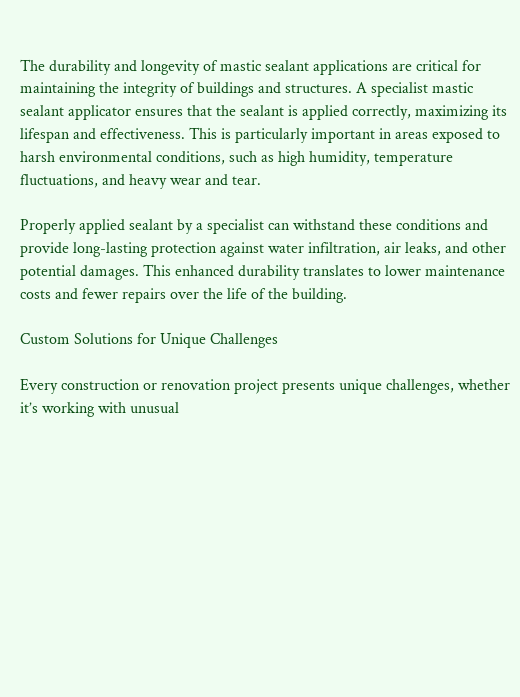The durability and longevity of mastic sealant applications are critical for maintaining the integrity of buildings and structures. A specialist mastic sealant applicator ensures that the sealant is applied correctly, maximizing its lifespan and effectiveness. This is particularly important in areas exposed to harsh environmental conditions, such as high humidity, temperature fluctuations, and heavy wear and tear.

Properly applied sealant by a specialist can withstand these conditions and provide long-lasting protection against water infiltration, air leaks, and other potential damages. This enhanced durability translates to lower maintenance costs and fewer repairs over the life of the building.

Custom Solutions for Unique Challenges

Every construction or renovation project presents unique challenges, whether it’s working with unusual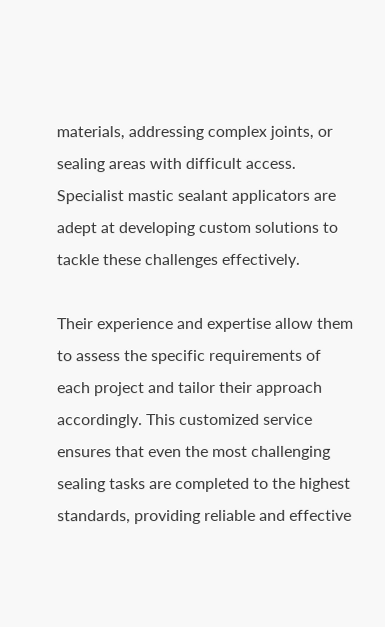materials, addressing complex joints, or sealing areas with difficult access. Specialist mastic sealant applicators are adept at developing custom solutions to tackle these challenges effectively.

Their experience and expertise allow them to assess the specific requirements of each project and tailor their approach accordingly. This customized service ensures that even the most challenging sealing tasks are completed to the highest standards, providing reliable and effective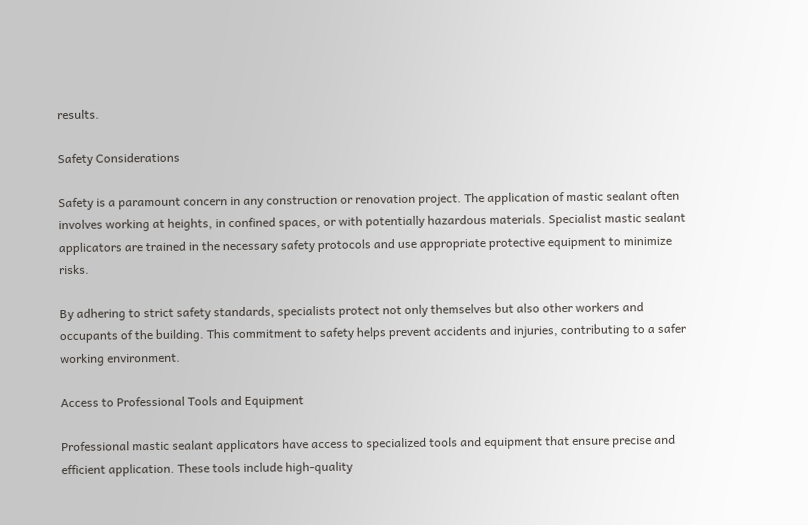results.

Safety Considerations

Safety is a paramount concern in any construction or renovation project. The application of mastic sealant often involves working at heights, in confined spaces, or with potentially hazardous materials. Specialist mastic sealant applicators are trained in the necessary safety protocols and use appropriate protective equipment to minimize risks.

By adhering to strict safety standards, specialists protect not only themselves but also other workers and occupants of the building. This commitment to safety helps prevent accidents and injuries, contributing to a safer working environment.

Access to Professional Tools and Equipment

Professional mastic sealant applicators have access to specialized tools and equipment that ensure precise and efficient application. These tools include high-quality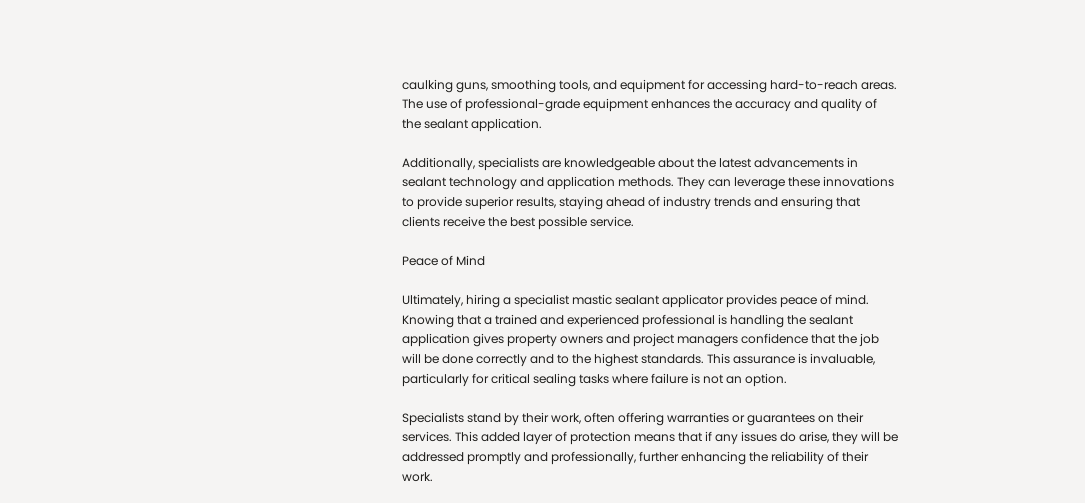caulking guns, smoothing tools, and equipment for accessing hard-to-reach areas. The use of professional-grade equipment enhances the accuracy and quality of the sealant application.

Additionally, specialists are knowledgeable about the latest advancements in sealant technology and application methods. They can leverage these innovations to provide superior results, staying ahead of industry trends and ensuring that clients receive the best possible service.

Peace of Mind

Ultimately, hiring a specialist mastic sealant applicator provides peace of mind. Knowing that a trained and experienced professional is handling the sealant application gives property owners and project managers confidence that the job will be done correctly and to the highest standards. This assurance is invaluable, particularly for critical sealing tasks where failure is not an option.

Specialists stand by their work, often offering warranties or guarantees on their services. This added layer of protection means that if any issues do arise, they will be addressed promptly and professionally, further enhancing the reliability of their work.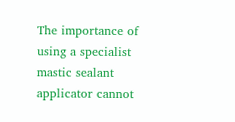The importance of using a specialist mastic sealant applicator cannot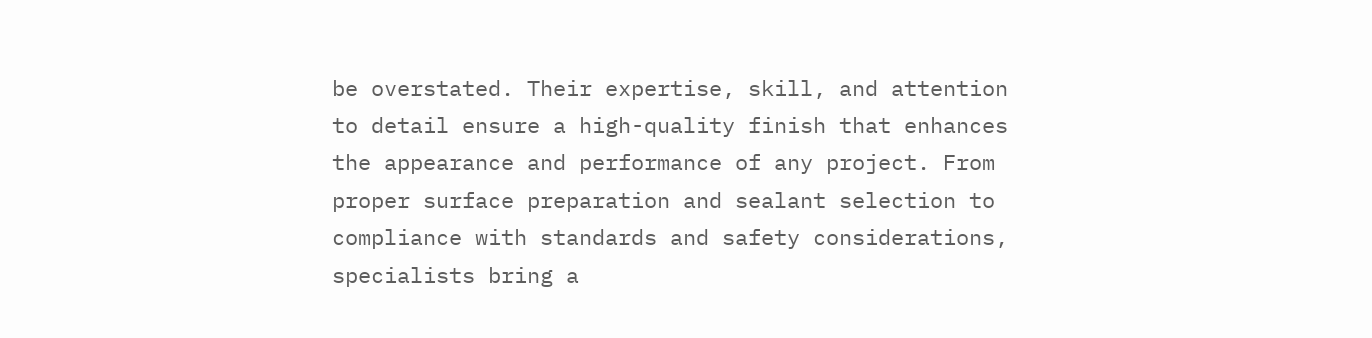be overstated. Their expertise, skill, and attention to detail ensure a high-quality finish that enhances the appearance and performance of any project. From proper surface preparation and sealant selection to compliance with standards and safety considerations, specialists bring a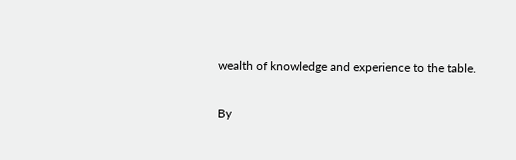wealth of knowledge and experience to the table.

By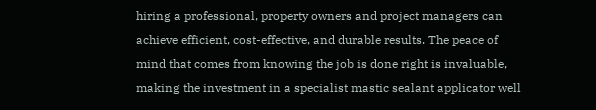hiring a professional, property owners and project managers can achieve efficient, cost-effective, and durable results. The peace of mind that comes from knowing the job is done right is invaluable, making the investment in a specialist mastic sealant applicator well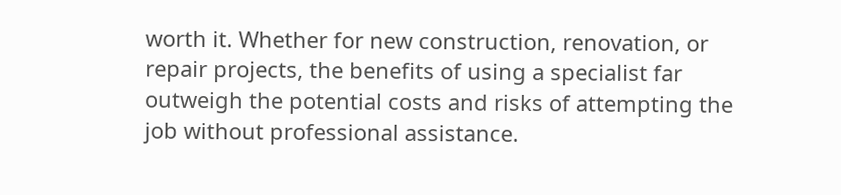worth it. Whether for new construction, renovation, or repair projects, the benefits of using a specialist far outweigh the potential costs and risks of attempting the job without professional assistance.